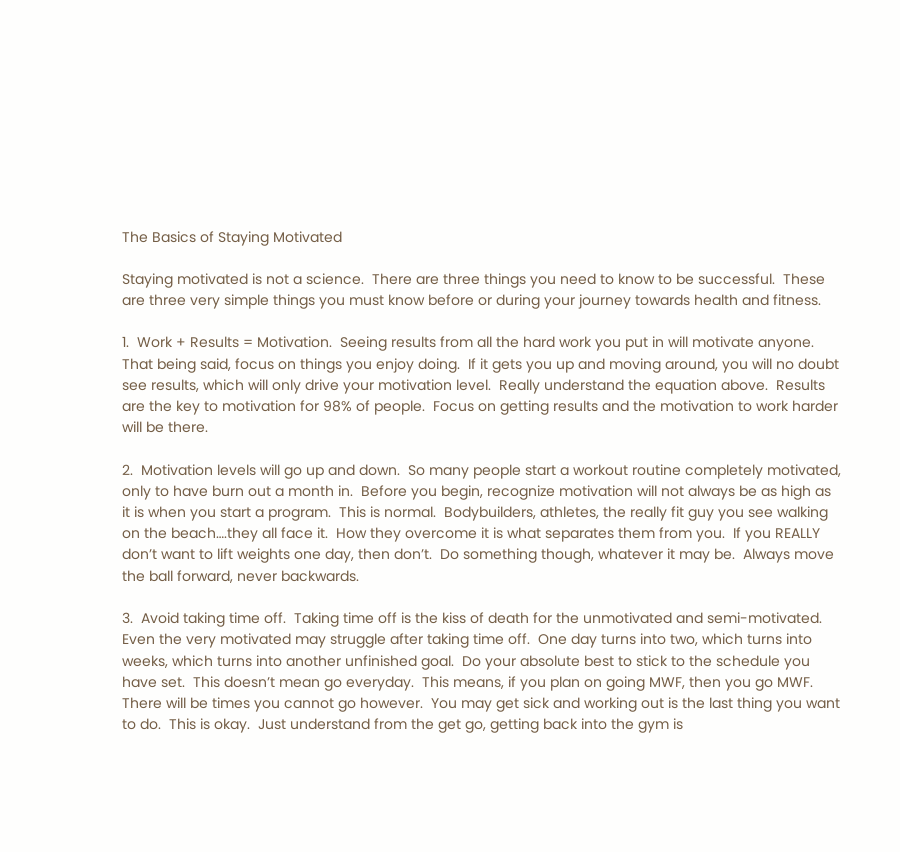The Basics of Staying Motivated

Staying motivated is not a science.  There are three things you need to know to be successful.  These are three very simple things you must know before or during your journey towards health and fitness.

1.  Work + Results = Motivation.  Seeing results from all the hard work you put in will motivate anyone.  That being said, focus on things you enjoy doing.  If it gets you up and moving around, you will no doubt see results, which will only drive your motivation level.  Really understand the equation above.  Results are the key to motivation for 98% of people.  Focus on getting results and the motivation to work harder will be there.

2.  Motivation levels will go up and down.  So many people start a workout routine completely motivated, only to have burn out a month in.  Before you begin, recognize motivation will not always be as high as it is when you start a program.  This is normal.  Bodybuilders, athletes, the really fit guy you see walking on the beach….they all face it.  How they overcome it is what separates them from you.  If you REALLY don’t want to lift weights one day, then don’t.  Do something though, whatever it may be.  Always move the ball forward, never backwards.

3.  Avoid taking time off.  Taking time off is the kiss of death for the unmotivated and semi-motivated.  Even the very motivated may struggle after taking time off.  One day turns into two, which turns into weeks, which turns into another unfinished goal.  Do your absolute best to stick to the schedule you have set.  This doesn’t mean go everyday.  This means, if you plan on going MWF, then you go MWF.  There will be times you cannot go however.  You may get sick and working out is the last thing you want to do.  This is okay.  Just understand from the get go, getting back into the gym is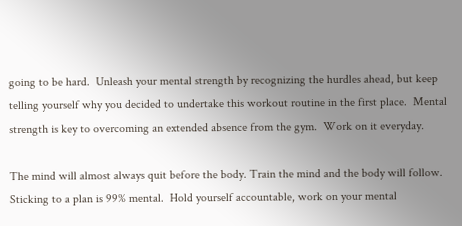going to be hard.  Unleash your mental strength by recognizing the hurdles ahead, but keep telling yourself why you decided to undertake this workout routine in the first place.  Mental strength is key to overcoming an extended absence from the gym.  Work on it everyday.

The mind will almost always quit before the body. Train the mind and the body will follow.  Sticking to a plan is 99% mental.  Hold yourself accountable, work on your mental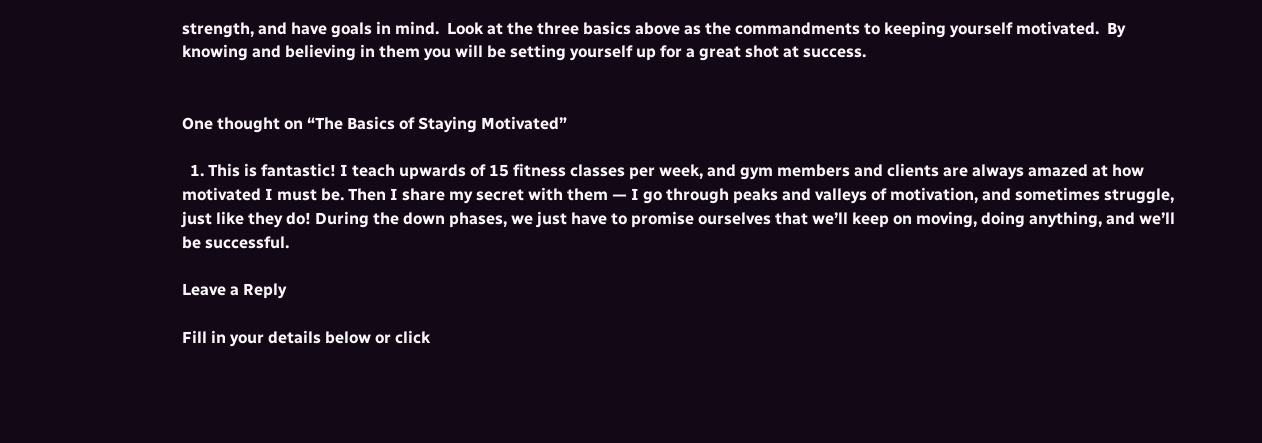strength, and have goals in mind.  Look at the three basics above as the commandments to keeping yourself motivated.  By knowing and believing in them you will be setting yourself up for a great shot at success.


One thought on “The Basics of Staying Motivated”

  1. This is fantastic! I teach upwards of 15 fitness classes per week, and gym members and clients are always amazed at how motivated I must be. Then I share my secret with them — I go through peaks and valleys of motivation, and sometimes struggle, just like they do! During the down phases, we just have to promise ourselves that we’ll keep on moving, doing anything, and we’ll be successful.

Leave a Reply

Fill in your details below or click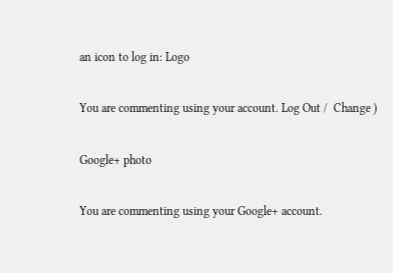an icon to log in: Logo

You are commenting using your account. Log Out /  Change )

Google+ photo

You are commenting using your Google+ account.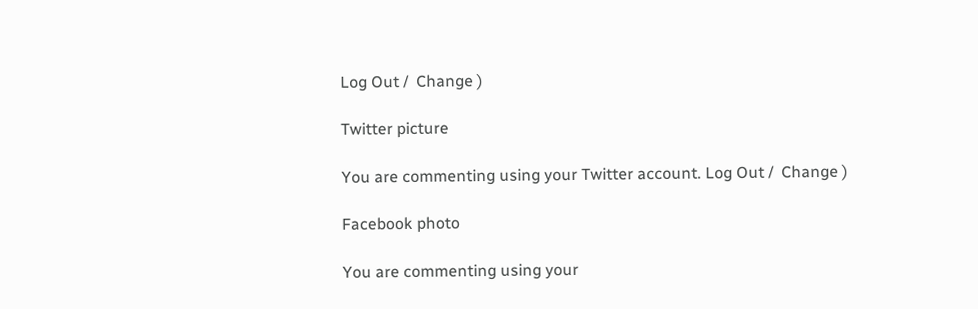Log Out /  Change )

Twitter picture

You are commenting using your Twitter account. Log Out /  Change )

Facebook photo

You are commenting using your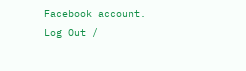Facebook account. Log Out /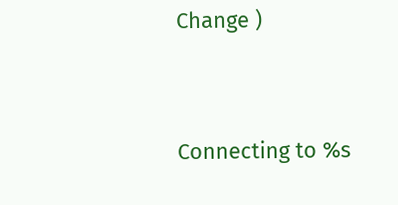Change )


Connecting to %s